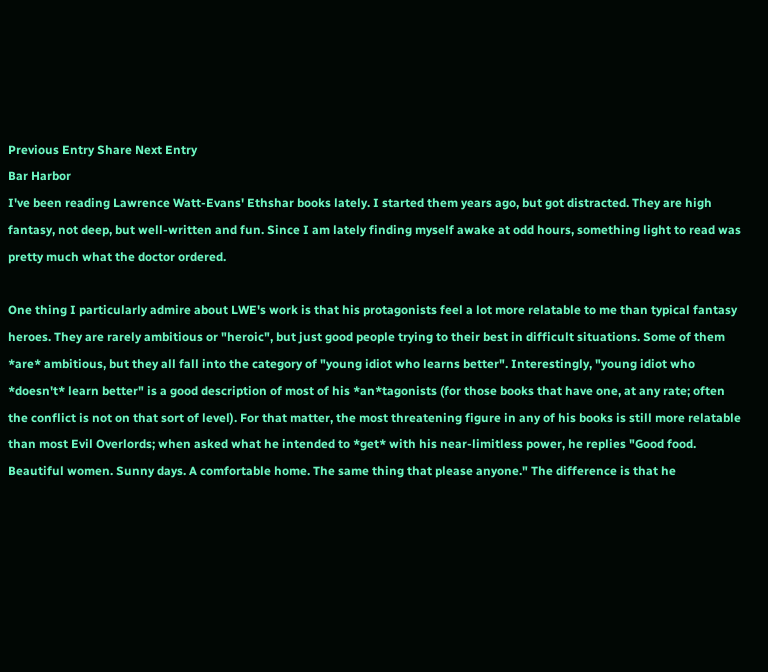Previous Entry Share Next Entry
Bar Harbor
I've been reading Lawrence Watt-Evans' Ethshar books lately. I started them years ago, but got distracted. They are high fantasy, not deep, but well-written and fun. Since I am lately finding myself awake at odd hours, something light to read was pretty much what the doctor ordered.

One thing I particularly admire about LWE's work is that his protagonists feel a lot more relatable to me than typical fantasy heroes. They are rarely ambitious or "heroic", but just good people trying to their best in difficult situations. Some of them *are* ambitious, but they all fall into the category of "young idiot who learns better". Interestingly, "young idiot who *doesn't* learn better" is a good description of most of his *an*tagonists (for those books that have one, at any rate; often the conflict is not on that sort of level). For that matter, the most threatening figure in any of his books is still more relatable than most Evil Overlords; when asked what he intended to *get* with his near-limitless power, he replies "Good food. Beautiful women. Sunny days. A comfortable home. The same thing that please anyone." The difference is that he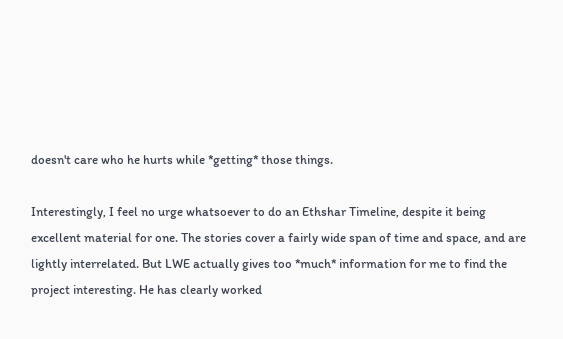doesn't care who he hurts while *getting* those things.

Interestingly, I feel no urge whatsoever to do an Ethshar Timeline, despite it being excellent material for one. The stories cover a fairly wide span of time and space, and are lightly interrelated. But LWE actually gives too *much* information for me to find the project interesting. He has clearly worked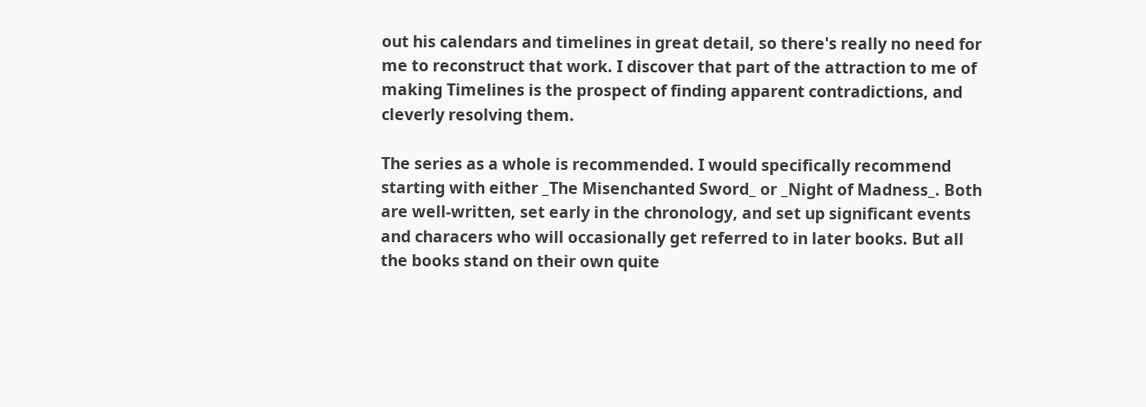out his calendars and timelines in great detail, so there's really no need for me to reconstruct that work. I discover that part of the attraction to me of making Timelines is the prospect of finding apparent contradictions, and cleverly resolving them.

The series as a whole is recommended. I would specifically recommend starting with either _The Misenchanted Sword_ or _Night of Madness_. Both are well-written, set early in the chronology, and set up significant events and characers who will occasionally get referred to in later books. But all the books stand on their own quite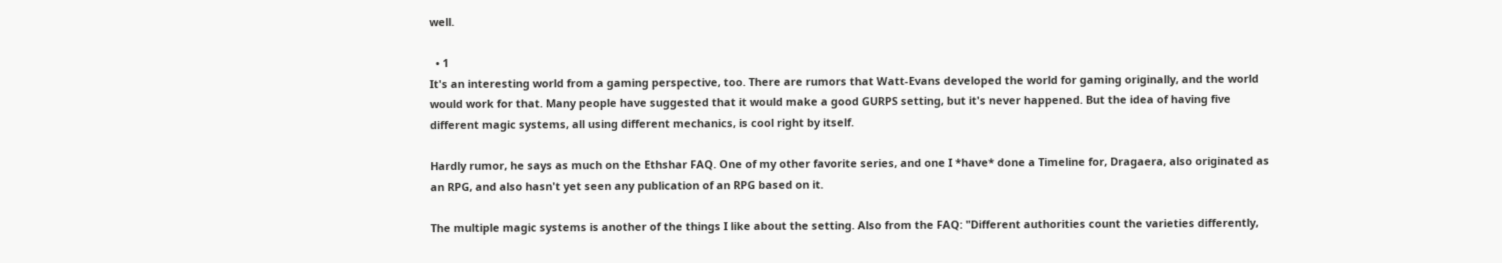well.

  • 1
It's an interesting world from a gaming perspective, too. There are rumors that Watt-Evans developed the world for gaming originally, and the world would work for that. Many people have suggested that it would make a good GURPS setting, but it's never happened. But the idea of having five different magic systems, all using different mechanics, is cool right by itself.

Hardly rumor, he says as much on the Ethshar FAQ. One of my other favorite series, and one I *have* done a Timeline for, Dragaera, also originated as an RPG, and also hasn't yet seen any publication of an RPG based on it.

The multiple magic systems is another of the things I like about the setting. Also from the FAQ: "Different authorities count the varieties differently,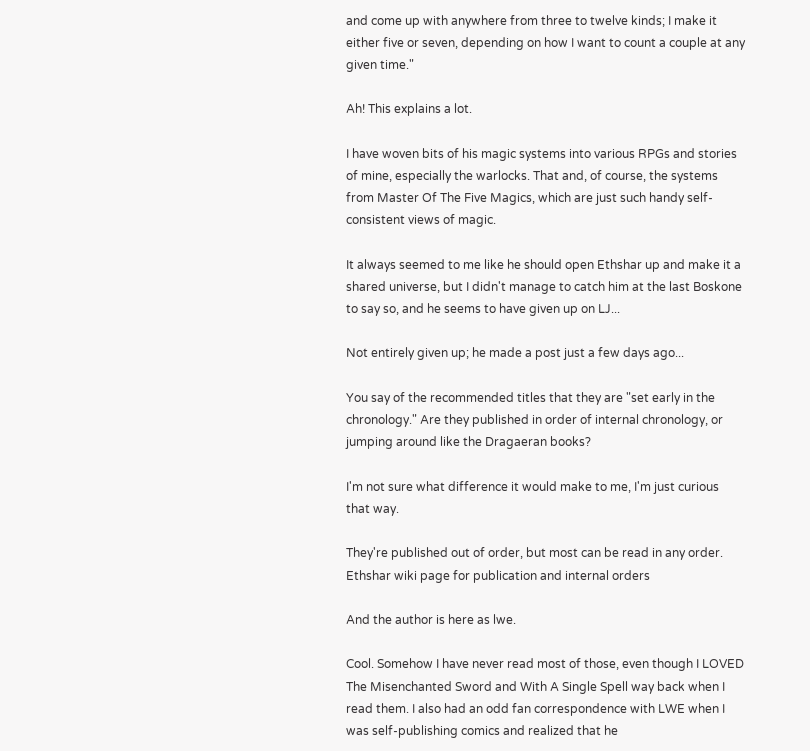and come up with anywhere from three to twelve kinds; I make it either five or seven, depending on how I want to count a couple at any given time."

Ah! This explains a lot.

I have woven bits of his magic systems into various RPGs and stories of mine, especially the warlocks. That and, of course, the systems from Master Of The Five Magics, which are just such handy self-consistent views of magic.

It always seemed to me like he should open Ethshar up and make it a shared universe, but I didn't manage to catch him at the last Boskone to say so, and he seems to have given up on LJ...

Not entirely given up; he made a post just a few days ago...

You say of the recommended titles that they are "set early in the chronology." Are they published in order of internal chronology, or jumping around like the Dragaeran books?

I'm not sure what difference it would make to me, I'm just curious that way.

They're published out of order, but most can be read in any order.
Ethshar wiki page for publication and internal orders

And the author is here as lwe.

Cool. Somehow I have never read most of those, even though I LOVED The Misenchanted Sword and With A Single Spell way back when I read them. I also had an odd fan correspondence with LWE when I was self-publishing comics and realized that he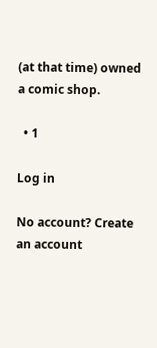(at that time) owned a comic shop.

  • 1

Log in

No account? Create an account